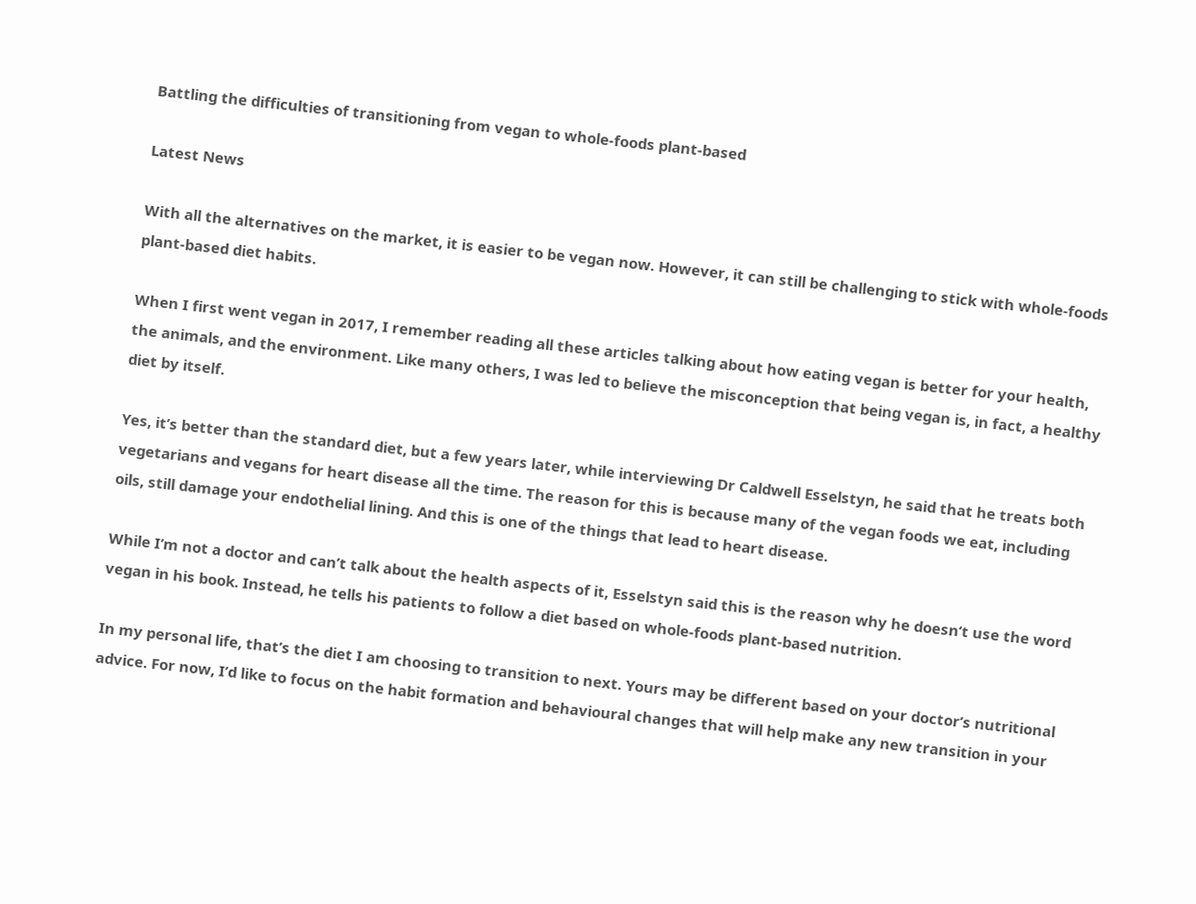Battling the difficulties of transitioning from vegan to whole-foods plant-based

Latest News

With all the alternatives on the market, it is easier to be vegan now. However, it can still be challenging to stick with whole-foods plant-based diet habits.

When I first went vegan in 2017, I remember reading all these articles talking about how eating vegan is better for your health, the animals, and the environment. Like many others, I was led to believe the misconception that being vegan is, in fact, a healthy diet by itself.

Yes, it’s better than the standard diet, but a few years later, while interviewing Dr Caldwell Esselstyn, he said that he treats both vegetarians and vegans for heart disease all the time. The reason for this is because many of the vegan foods we eat, including oils, still damage your endothelial lining. And this is one of the things that lead to heart disease.

While I’m not a doctor and can’t talk about the health aspects of it, Esselstyn said this is the reason why he doesn’t use the word vegan in his book. Instead, he tells his patients to follow a diet based on whole-foods plant-based nutrition.

In my personal life, that’s the diet I am choosing to transition to next. Yours may be different based on your doctor’s nutritional advice. For now, I’d like to focus on the habit formation and behavioural changes that will help make any new transition in your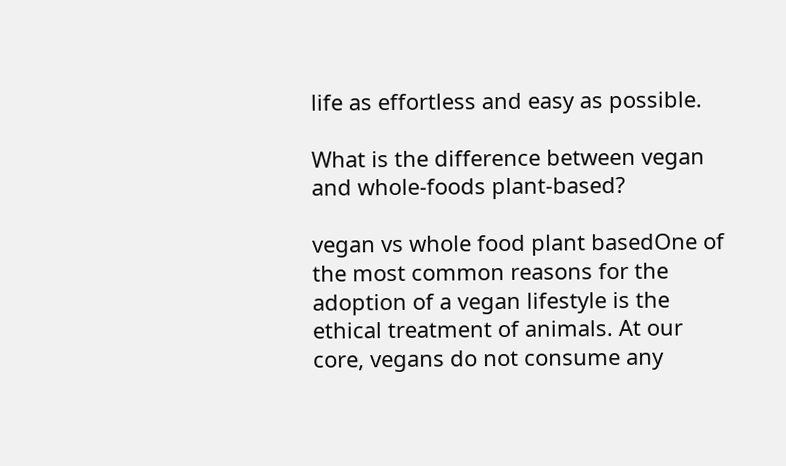life as effortless and easy as possible.

What is the difference between vegan and whole-foods plant-based?

vegan vs whole food plant basedOne of the most common reasons for the adoption of a vegan lifestyle is the ethical treatment of animals. At our core, vegans do not consume any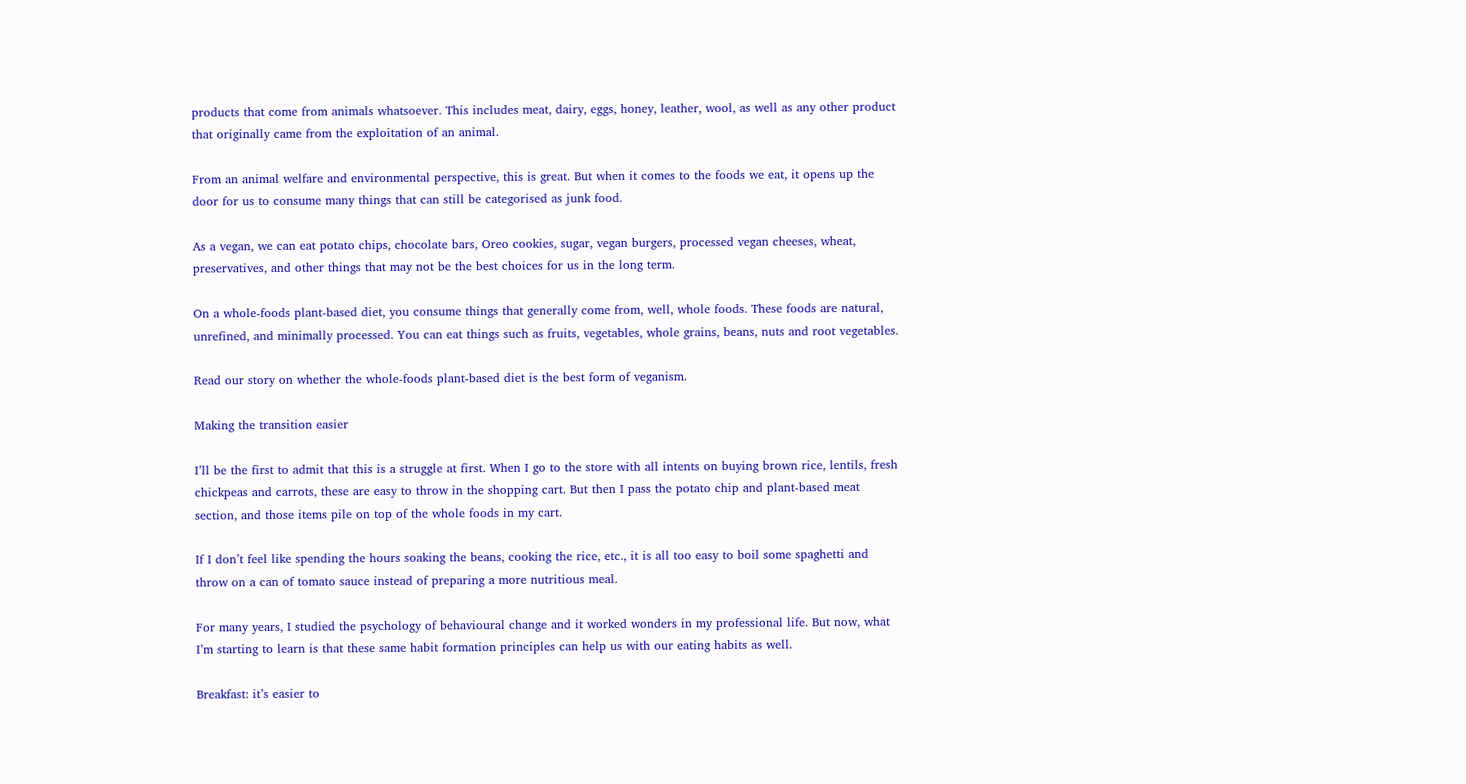products that come from animals whatsoever. This includes meat, dairy, eggs, honey, leather, wool, as well as any other product that originally came from the exploitation of an animal.

From an animal welfare and environmental perspective, this is great. But when it comes to the foods we eat, it opens up the door for us to consume many things that can still be categorised as junk food.

As a vegan, we can eat potato chips, chocolate bars, Oreo cookies, sugar, vegan burgers, processed vegan cheeses, wheat, preservatives, and other things that may not be the best choices for us in the long term.

On a whole-foods plant-based diet, you consume things that generally come from, well, whole foods. These foods are natural, unrefined, and minimally processed. You can eat things such as fruits, vegetables, whole grains, beans, nuts and root vegetables.

Read our story on whether the whole-foods plant-based diet is the best form of veganism.

Making the transition easier

I’ll be the first to admit that this is a struggle at first. When I go to the store with all intents on buying brown rice, lentils, fresh chickpeas and carrots, these are easy to throw in the shopping cart. But then I pass the potato chip and plant-based meat section, and those items pile on top of the whole foods in my cart.

If I don’t feel like spending the hours soaking the beans, cooking the rice, etc., it is all too easy to boil some spaghetti and throw on a can of tomato sauce instead of preparing a more nutritious meal.

For many years, I studied the psychology of behavioural change and it worked wonders in my professional life. But now, what I’m starting to learn is that these same habit formation principles can help us with our eating habits as well.

Breakfast: it’s easier to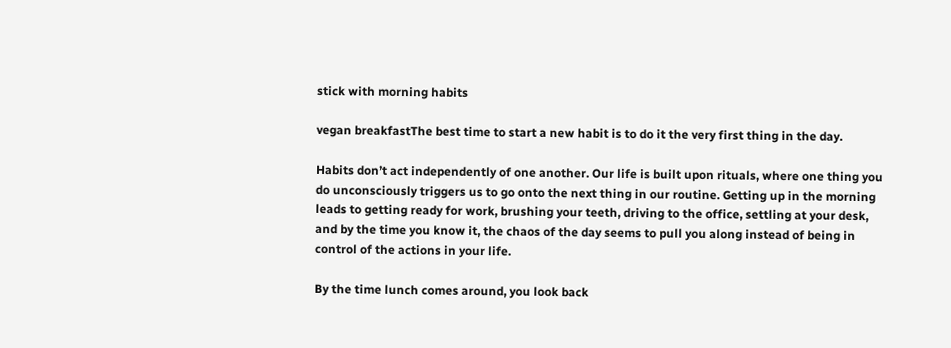stick with morning habits

vegan breakfastThe best time to start a new habit is to do it the very first thing in the day.

Habits don’t act independently of one another. Our life is built upon rituals, where one thing you do unconsciously triggers us to go onto the next thing in our routine. Getting up in the morning leads to getting ready for work, brushing your teeth, driving to the office, settling at your desk, and by the time you know it, the chaos of the day seems to pull you along instead of being in control of the actions in your life.

By the time lunch comes around, you look back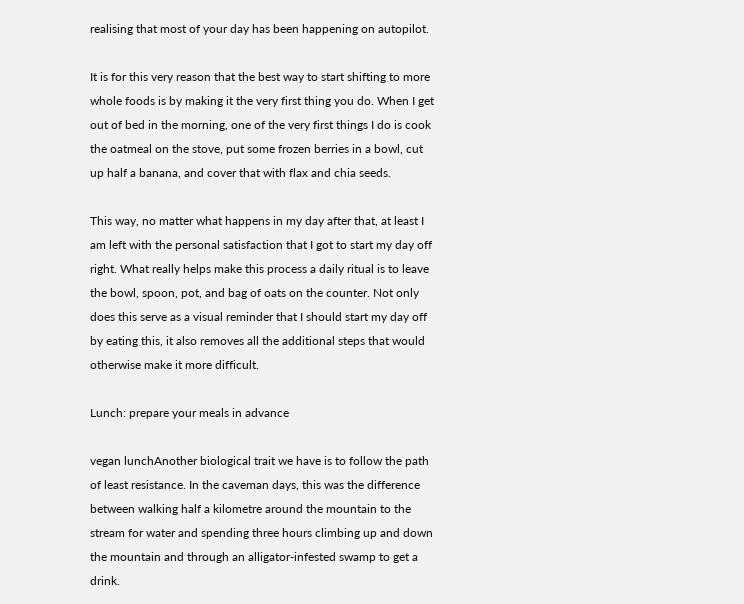realising that most of your day has been happening on autopilot.

It is for this very reason that the best way to start shifting to more whole foods is by making it the very first thing you do. When I get out of bed in the morning, one of the very first things I do is cook the oatmeal on the stove, put some frozen berries in a bowl, cut up half a banana, and cover that with flax and chia seeds.

This way, no matter what happens in my day after that, at least I am left with the personal satisfaction that I got to start my day off right. What really helps make this process a daily ritual is to leave the bowl, spoon, pot, and bag of oats on the counter. Not only does this serve as a visual reminder that I should start my day off by eating this, it also removes all the additional steps that would otherwise make it more difficult.

Lunch: prepare your meals in advance

vegan lunchAnother biological trait we have is to follow the path of least resistance. In the caveman days, this was the difference between walking half a kilometre around the mountain to the stream for water and spending three hours climbing up and down the mountain and through an alligator-infested swamp to get a drink.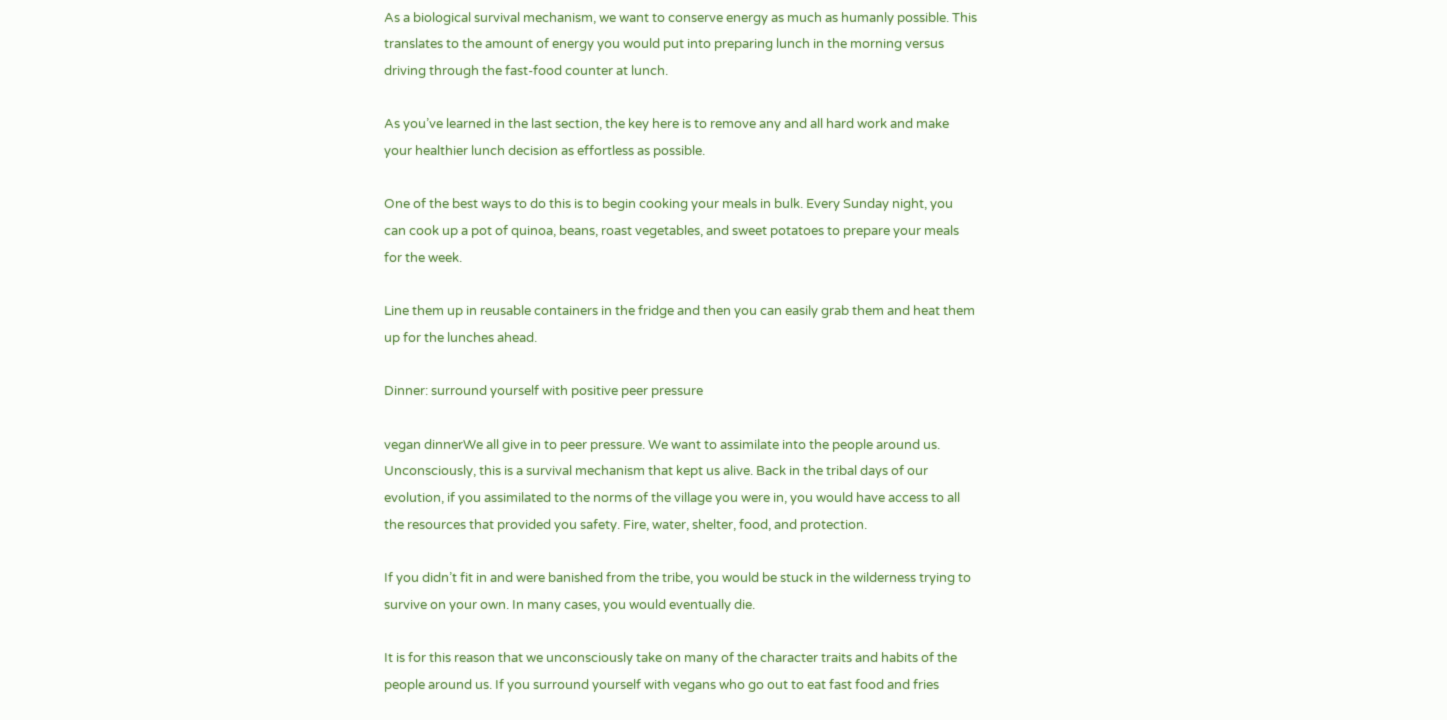As a biological survival mechanism, we want to conserve energy as much as humanly possible. This translates to the amount of energy you would put into preparing lunch in the morning versus driving through the fast-food counter at lunch.

As you’ve learned in the last section, the key here is to remove any and all hard work and make your healthier lunch decision as effortless as possible.

One of the best ways to do this is to begin cooking your meals in bulk. Every Sunday night, you can cook up a pot of quinoa, beans, roast vegetables, and sweet potatoes to prepare your meals for the week.

Line them up in reusable containers in the fridge and then you can easily grab them and heat them up for the lunches ahead.

Dinner: surround yourself with positive peer pressure

vegan dinnerWe all give in to peer pressure. We want to assimilate into the people around us. Unconsciously, this is a survival mechanism that kept us alive. Back in the tribal days of our evolution, if you assimilated to the norms of the village you were in, you would have access to all the resources that provided you safety. Fire, water, shelter, food, and protection.

If you didn’t fit in and were banished from the tribe, you would be stuck in the wilderness trying to survive on your own. In many cases, you would eventually die.

It is for this reason that we unconsciously take on many of the character traits and habits of the people around us. If you surround yourself with vegans who go out to eat fast food and fries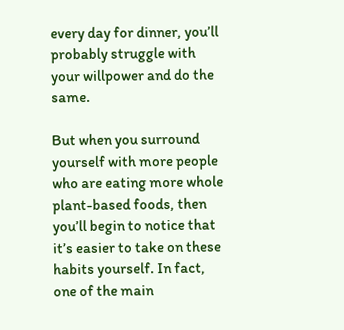every day for dinner, you’ll probably struggle with your willpower and do the same.

But when you surround yourself with more people who are eating more whole plant-based foods, then you’ll begin to notice that it’s easier to take on these habits yourself. In fact, one of the main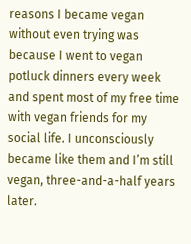reasons I became vegan without even trying was because I went to vegan potluck dinners every week and spent most of my free time with vegan friends for my social life. I unconsciously became like them and I’m still vegan, three-and-a-half years later.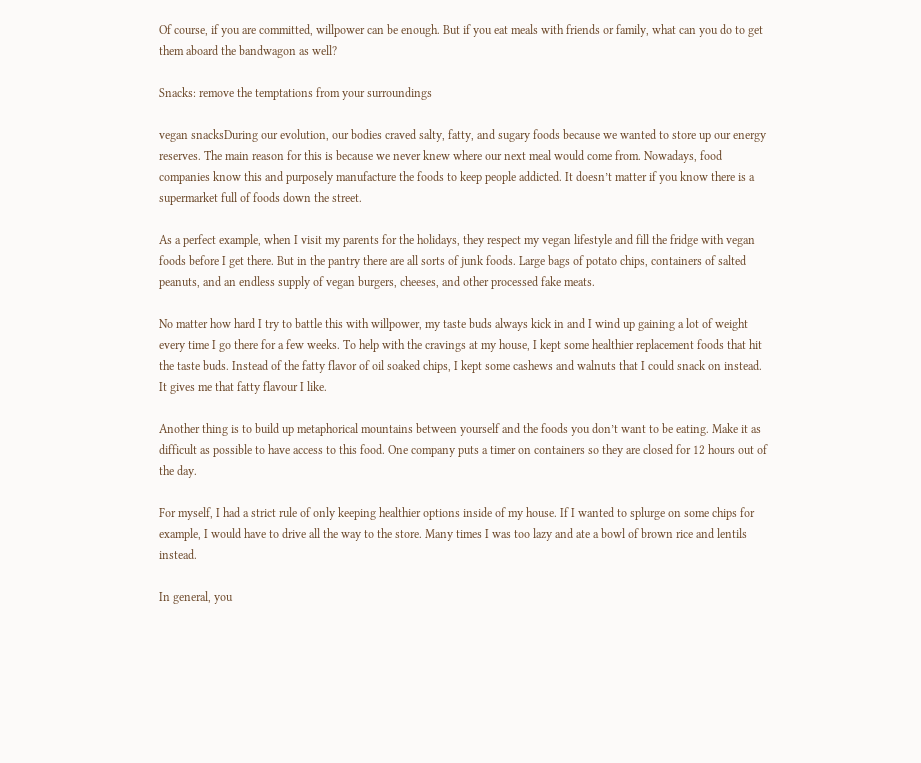Of course, if you are committed, willpower can be enough. But if you eat meals with friends or family, what can you do to get them aboard the bandwagon as well?

Snacks: remove the temptations from your surroundings

vegan snacksDuring our evolution, our bodies craved salty, fatty, and sugary foods because we wanted to store up our energy reserves. The main reason for this is because we never knew where our next meal would come from. Nowadays, food companies know this and purposely manufacture the foods to keep people addicted. It doesn’t matter if you know there is a supermarket full of foods down the street.

As a perfect example, when I visit my parents for the holidays, they respect my vegan lifestyle and fill the fridge with vegan foods before I get there. But in the pantry there are all sorts of junk foods. Large bags of potato chips, containers of salted peanuts, and an endless supply of vegan burgers, cheeses, and other processed fake meats.

No matter how hard I try to battle this with willpower, my taste buds always kick in and I wind up gaining a lot of weight every time I go there for a few weeks. To help with the cravings at my house, I kept some healthier replacement foods that hit the taste buds. Instead of the fatty flavor of oil soaked chips, I kept some cashews and walnuts that I could snack on instead. It gives me that fatty flavour I like.

Another thing is to build up metaphorical mountains between yourself and the foods you don’t want to be eating. Make it as difficult as possible to have access to this food. One company puts a timer on containers so they are closed for 12 hours out of the day.

For myself, I had a strict rule of only keeping healthier options inside of my house. If I wanted to splurge on some chips for example, I would have to drive all the way to the store. Many times I was too lazy and ate a bowl of brown rice and lentils instead.

In general, you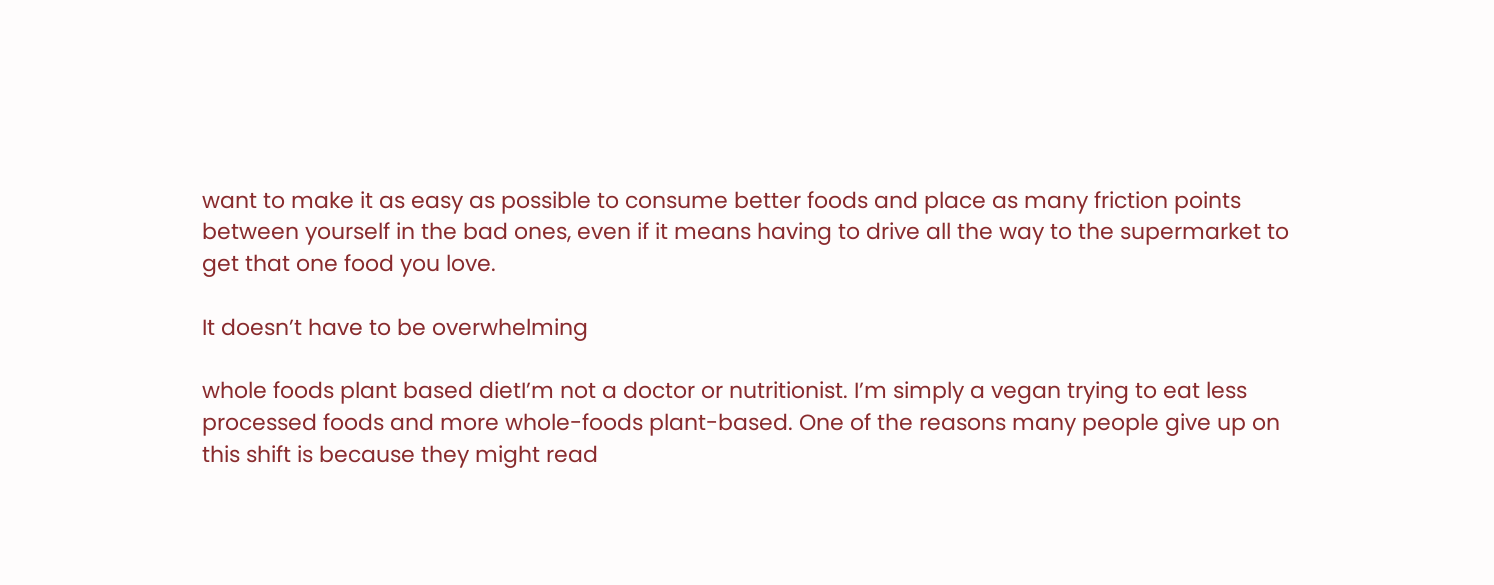want to make it as easy as possible to consume better foods and place as many friction points between yourself in the bad ones, even if it means having to drive all the way to the supermarket to get that one food you love.

It doesn’t have to be overwhelming

whole foods plant based dietI’m not a doctor or nutritionist. I’m simply a vegan trying to eat less processed foods and more whole-foods plant-based. One of the reasons many people give up on this shift is because they might read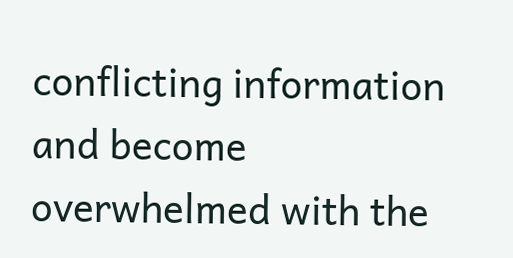conflicting information and become overwhelmed with the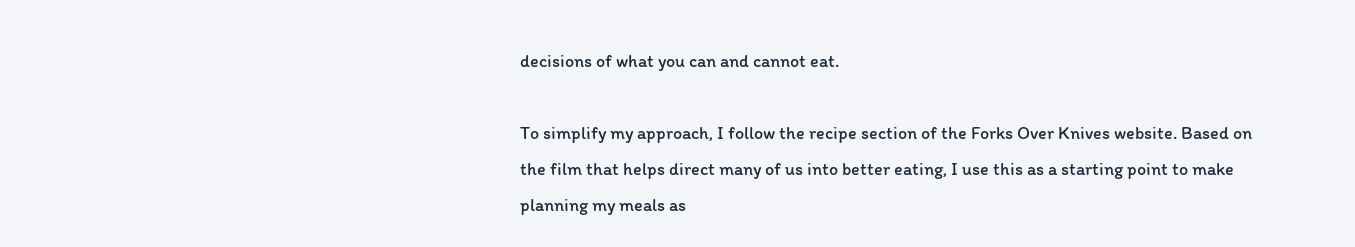decisions of what you can and cannot eat.

To simplify my approach, I follow the recipe section of the Forks Over Knives website. Based on the film that helps direct many of us into better eating, I use this as a starting point to make planning my meals as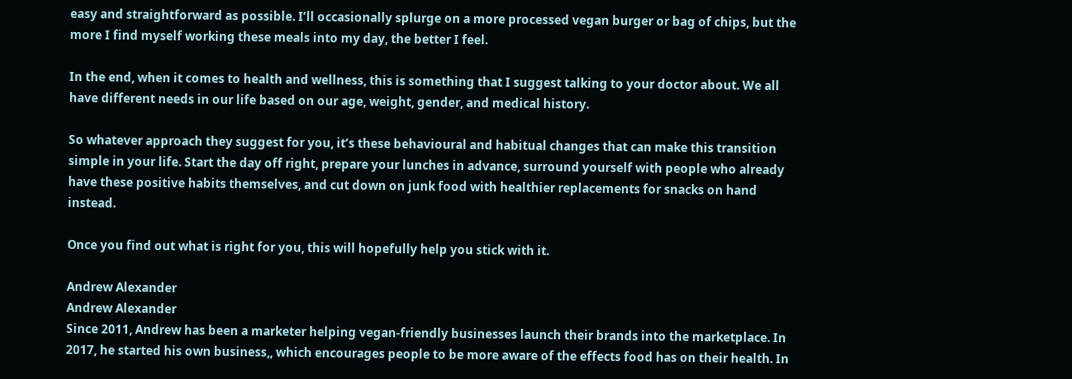easy and straightforward as possible. I’ll occasionally splurge on a more processed vegan burger or bag of chips, but the more I find myself working these meals into my day, the better I feel.

In the end, when it comes to health and wellness, this is something that I suggest talking to your doctor about. We all have different needs in our life based on our age, weight, gender, and medical history.

So whatever approach they suggest for you, it’s these behavioural and habitual changes that can make this transition simple in your life. Start the day off right, prepare your lunches in advance, surround yourself with people who already have these positive habits themselves, and cut down on junk food with healthier replacements for snacks on hand instead.

Once you find out what is right for you, this will hopefully help you stick with it.

Andrew Alexander
Andrew Alexander
Since 2011, Andrew has been a marketer helping vegan-friendly businesses launch their brands into the marketplace. In 2017, he started his own business,, which encourages people to be more aware of the effects food has on their health. In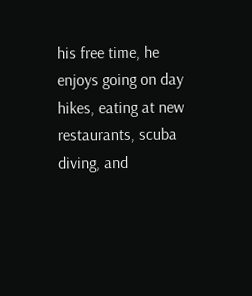his free time, he enjoys going on day hikes, eating at new restaurants, scuba diving, and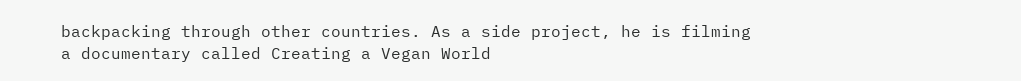backpacking through other countries. As a side project, he is filming a documentary called Creating a Vegan World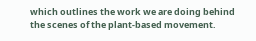which outlines the work we are doing behind the scenes of the plant-based movement.